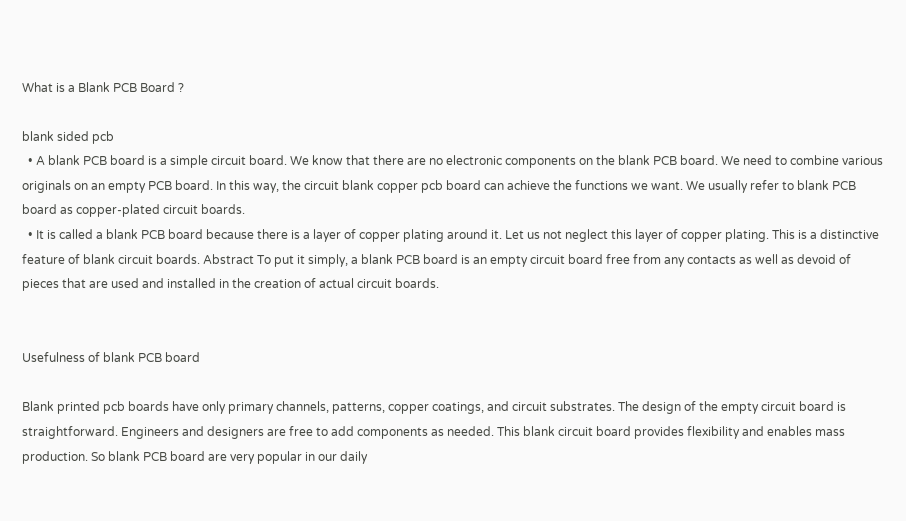What is a Blank PCB Board ?

blank sided pcb
  • A blank PCB board is a simple circuit board. We know that there are no electronic components on the blank PCB board. We need to combine various originals on an empty PCB board. In this way, the circuit blank copper pcb board can achieve the functions we want. We usually refer to blank PCB board as copper-plated circuit boards.
  • It is called a blank PCB board because there is a layer of copper plating around it. Let us not neglect this layer of copper plating. This is a distinctive feature of blank circuit boards. Abstract To put it simply, a blank PCB board is an empty circuit board free from any contacts as well as devoid of pieces that are used and installed in the creation of actual circuit boards.


Usefulness of blank PCB board

Blank printed pcb boards have only primary channels, patterns, copper coatings, and circuit substrates. The design of the empty circuit board is straightforward. Engineers and designers are free to add components as needed. This blank circuit board provides flexibility and enables mass production. So blank PCB board are very popular in our daily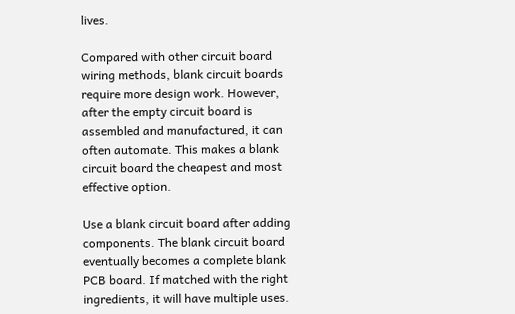lives.

Compared with other circuit board wiring methods, blank circuit boards require more design work. However, after the empty circuit board is assembled and manufactured, it can often automate. This makes a blank circuit board the cheapest and most effective option.

Use a blank circuit board after adding components. The blank circuit board eventually becomes a complete blank PCB board. If matched with the right ingredients, it will have multiple uses.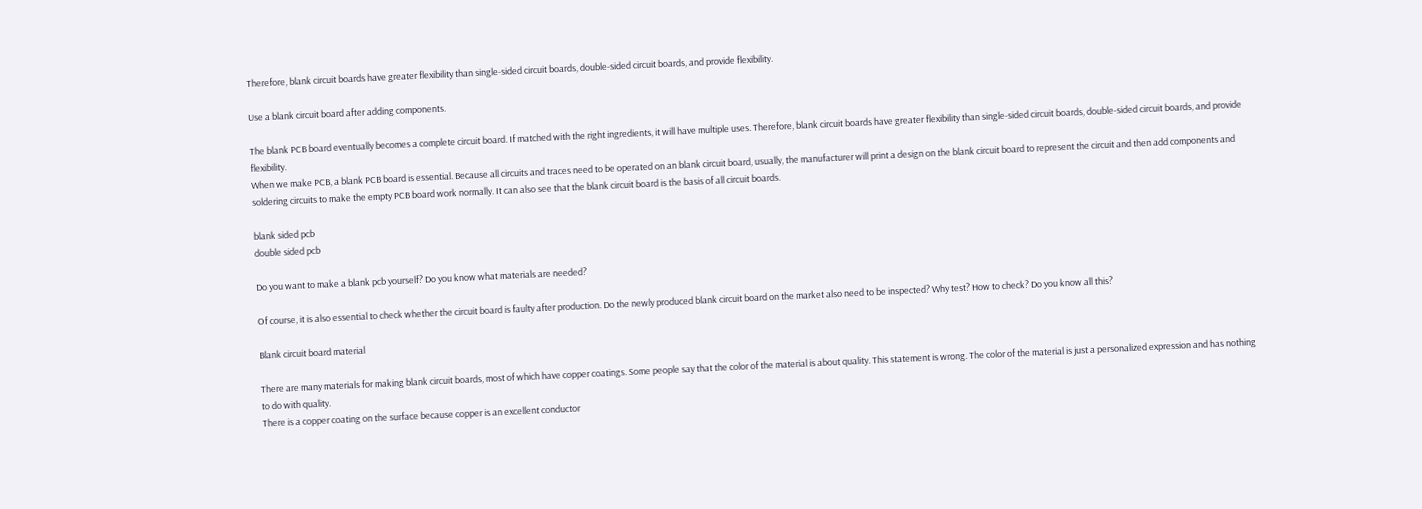Therefore, blank circuit boards have greater flexibility than single-sided circuit boards, double-sided circuit boards, and provide flexibility.

Use a blank circuit board after adding components.

The blank PCB board eventually becomes a complete circuit board. If matched with the right ingredients, it will have multiple uses. Therefore, blank circuit boards have greater flexibility than single-sided circuit boards, double-sided circuit boards, and provide flexibility.
When we make PCB, a blank PCB board is essential. Because all circuits and traces need to be operated on an blank circuit board, usually, the manufacturer will print a design on the blank circuit board to represent the circuit and then add components and soldering circuits to make the empty PCB board work normally. It can also see that the blank circuit board is the basis of all circuit boards.

blank sided pcb
double sided pcb

Do you want to make a blank pcb yourself? Do you know what materials are needed?

Of course, it is also essential to check whether the circuit board is faulty after production. Do the newly produced blank circuit board on the market also need to be inspected? Why test? How to check? Do you know all this?

Blank circuit board material

There are many materials for making blank circuit boards, most of which have copper coatings. Some people say that the color of the material is about quality. This statement is wrong. The color of the material is just a personalized expression and has nothing to do with quality.
There is a copper coating on the surface because copper is an excellent conductor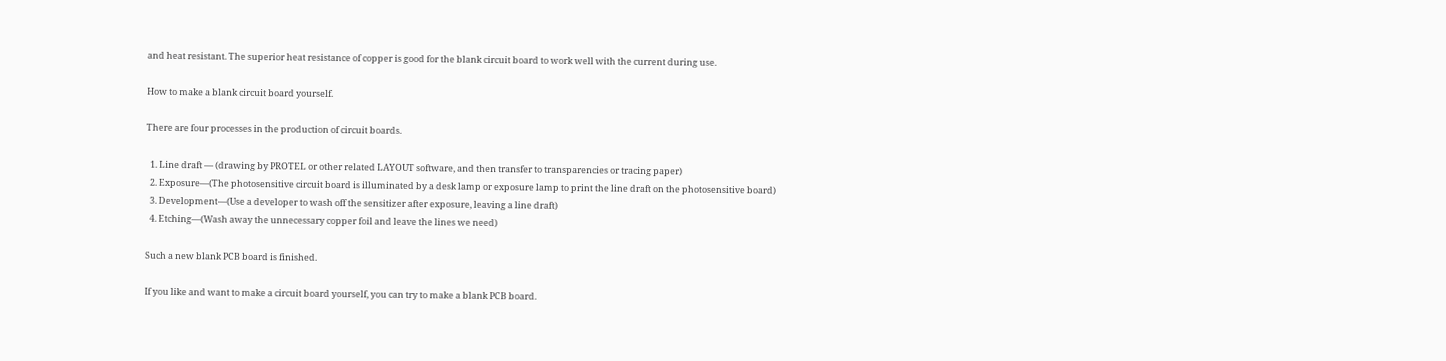and heat resistant. The superior heat resistance of copper is good for the blank circuit board to work well with the current during use.

How to make a blank circuit board yourself.

There are four processes in the production of circuit boards.

  1. Line draft — (drawing by PROTEL or other related LAYOUT software, and then transfer to transparencies or tracing paper)
  2. Exposure—(The photosensitive circuit board is illuminated by a desk lamp or exposure lamp to print the line draft on the photosensitive board)
  3. Development—(Use a developer to wash off the sensitizer after exposure, leaving a line draft)
  4. Etching—(Wash away the unnecessary copper foil and leave the lines we need)

Such a new blank PCB board is finished.

If you like and want to make a circuit board yourself, you can try to make a blank PCB board.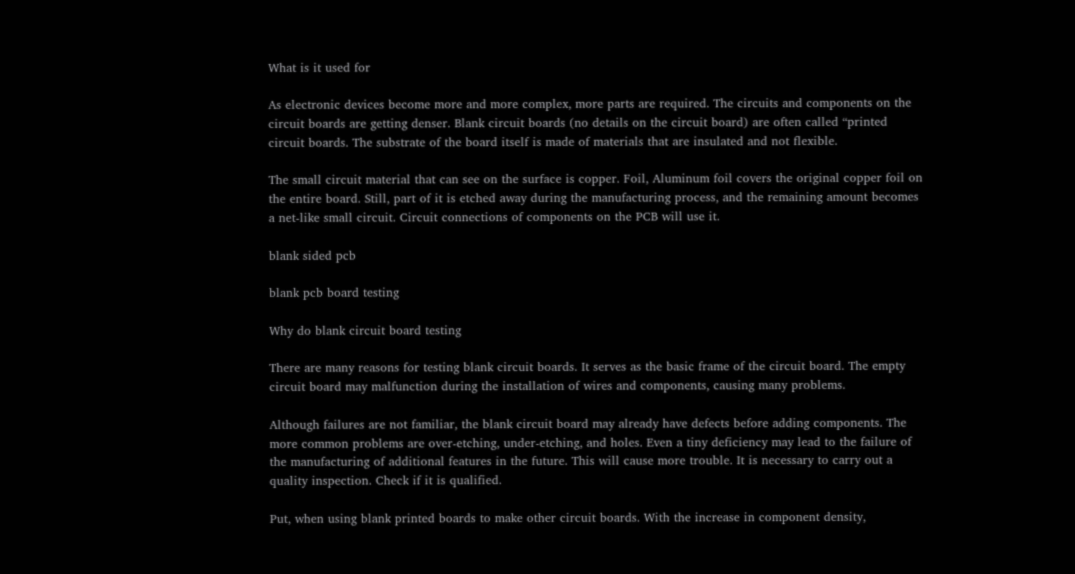What is it used for

As electronic devices become more and more complex, more parts are required. The circuits and components on the circuit boards are getting denser. Blank circuit boards (no details on the circuit board) are often called “printed circuit boards. The substrate of the board itself is made of materials that are insulated and not flexible.

The small circuit material that can see on the surface is copper. Foil, Aluminum foil covers the original copper foil on the entire board. Still, part of it is etched away during the manufacturing process, and the remaining amount becomes a net-like small circuit. Circuit connections of components on the PCB will use it.

blank sided pcb

blank pcb board testing

Why do blank circuit board testing

There are many reasons for testing blank circuit boards. It serves as the basic frame of the circuit board. The empty circuit board may malfunction during the installation of wires and components, causing many problems.

Although failures are not familiar, the blank circuit board may already have defects before adding components. The more common problems are over-etching, under-etching, and holes. Even a tiny deficiency may lead to the failure of the manufacturing of additional features in the future. This will cause more trouble. It is necessary to carry out a quality inspection. Check if it is qualified.

Put, when using blank printed boards to make other circuit boards. With the increase in component density,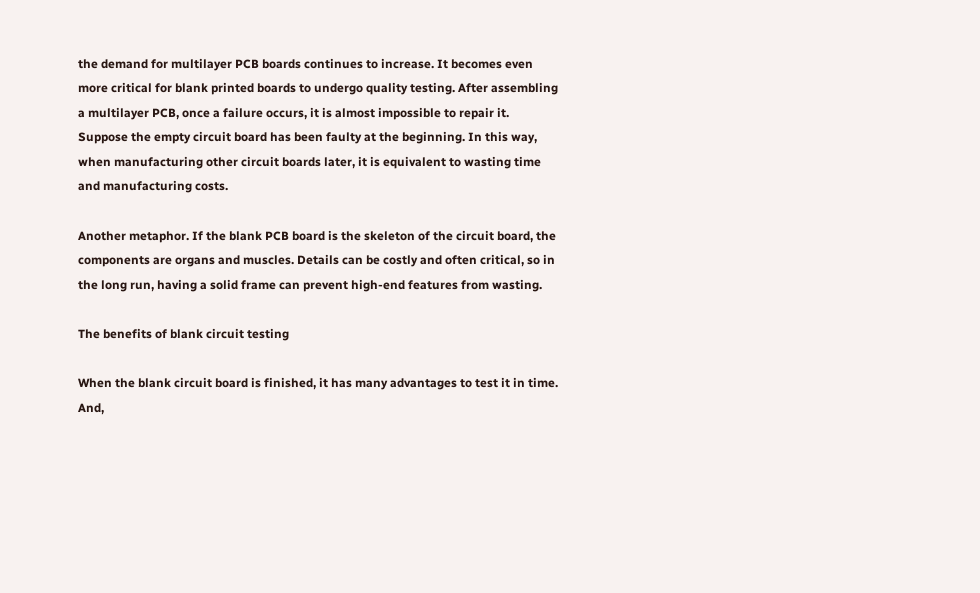the demand for multilayer PCB boards continues to increase. It becomes even more critical for blank printed boards to undergo quality testing. After assembling a multilayer PCB, once a failure occurs, it is almost impossible to repair it. Suppose the empty circuit board has been faulty at the beginning. In this way, when manufacturing other circuit boards later, it is equivalent to wasting time and manufacturing costs.

Another metaphor. If the blank PCB board is the skeleton of the circuit board, the components are organs and muscles. Details can be costly and often critical, so in the long run, having a solid frame can prevent high-end features from wasting.

The benefits of blank circuit testing

When the blank circuit board is finished, it has many advantages to test it in time. And,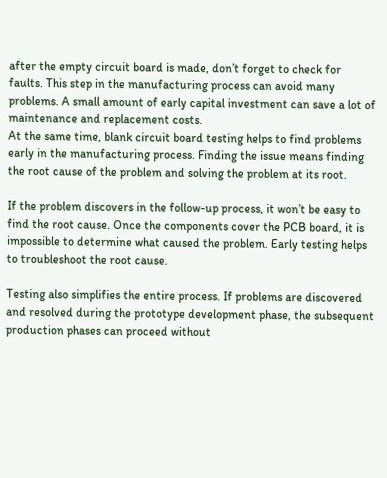after the empty circuit board is made, don’t forget to check for faults. This step in the manufacturing process can avoid many problems. A small amount of early capital investment can save a lot of maintenance and replacement costs.
At the same time, blank circuit board testing helps to find problems early in the manufacturing process. Finding the issue means finding the root cause of the problem and solving the problem at its root.

If the problem discovers in the follow-up process, it won’t be easy to find the root cause. Once the components cover the PCB board, it is impossible to determine what caused the problem. Early testing helps to troubleshoot the root cause.

Testing also simplifies the entire process. If problems are discovered and resolved during the prototype development phase, the subsequent production phases can proceed without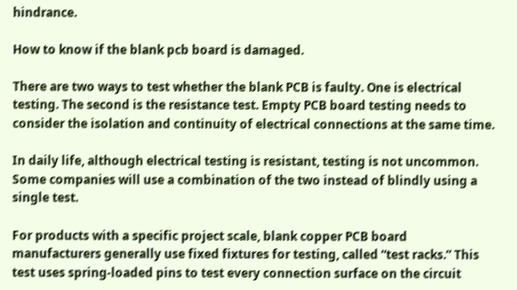hindrance.

How to know if the blank pcb board is damaged.

There are two ways to test whether the blank PCB is faulty. One is electrical testing. The second is the resistance test. Empty PCB board testing needs to consider the isolation and continuity of electrical connections at the same time.

In daily life, although electrical testing is resistant, testing is not uncommon. Some companies will use a combination of the two instead of blindly using a single test.

For products with a specific project scale, blank copper PCB board manufacturers generally use fixed fixtures for testing, called “test racks.” This test uses spring-loaded pins to test every connection surface on the circuit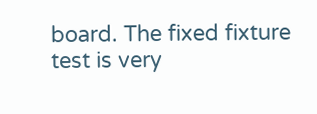board. The fixed fixture test is very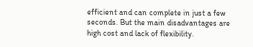efficient and can complete in just a few seconds. But the main disadvantages are high cost and lack of flexibility.